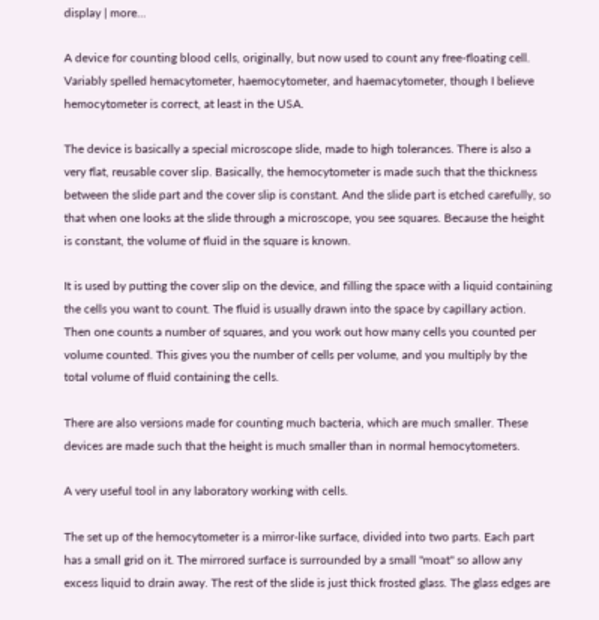display | more...

A device for counting blood cells, originally, but now used to count any free-floating cell. Variably spelled hemacytometer, haemocytometer, and haemacytometer, though I believe hemocytometer is correct, at least in the USA.

The device is basically a special microscope slide, made to high tolerances. There is also a very flat, reusable cover slip. Basically, the hemocytometer is made such that the thickness between the slide part and the cover slip is constant. And the slide part is etched carefully, so that when one looks at the slide through a microscope, you see squares. Because the height is constant, the volume of fluid in the square is known.

It is used by putting the cover slip on the device, and filling the space with a liquid containing the cells you want to count. The fluid is usually drawn into the space by capillary action. Then one counts a number of squares, and you work out how many cells you counted per volume counted. This gives you the number of cells per volume, and you multiply by the total volume of fluid containing the cells.

There are also versions made for counting much bacteria, which are much smaller. These devices are made such that the height is much smaller than in normal hemocytometers.

A very useful tool in any laboratory working with cells.

The set up of the hemocytometer is a mirror-like surface, divided into two parts. Each part has a small grid on it. The mirrored surface is surrounded by a small "moat" so allow any excess liquid to drain away. The rest of the slide is just thick frosted glass. The glass edges are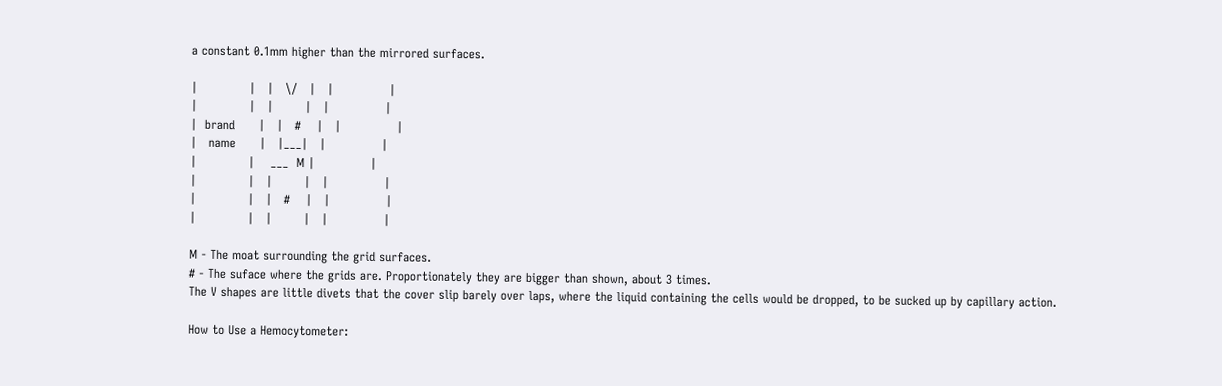a constant 0.1mm higher than the mirrored surfaces.

|             |   |   \/   |   |              |
|             |   |        |   |              |
|  brand      |   |   #    |   |              |
|   name      |   |___|   |              |
|             |    ___  M |              |
|             |   |        |   |              |
|             |   |   #    |   |              |
|             |   |        |   |              |

M - The moat surrounding the grid surfaces.
# - The suface where the grids are. Proportionately they are bigger than shown, about 3 times.
The V shapes are little divets that the cover slip barely over laps, where the liquid containing the cells would be dropped, to be sucked up by capillary action.

How to Use a Hemocytometer: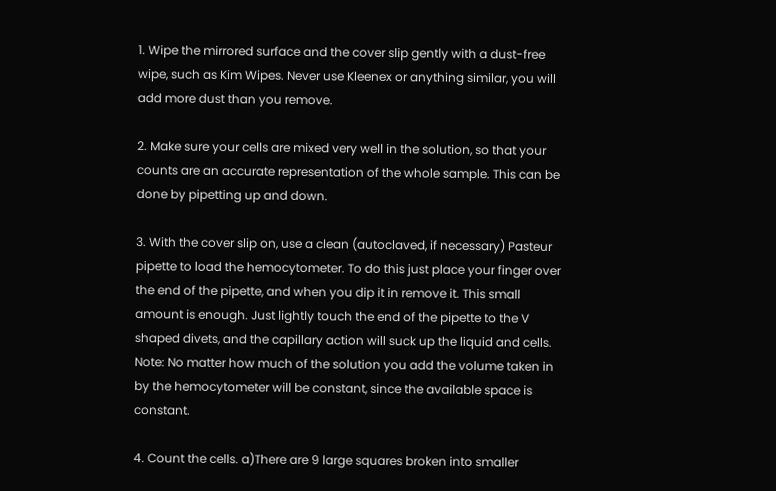1. Wipe the mirrored surface and the cover slip gently with a dust-free wipe, such as Kim Wipes. Never use Kleenex or anything similar, you will add more dust than you remove.

2. Make sure your cells are mixed very well in the solution, so that your counts are an accurate representation of the whole sample. This can be done by pipetting up and down.

3. With the cover slip on, use a clean (autoclaved, if necessary) Pasteur pipette to load the hemocytometer. To do this just place your finger over the end of the pipette, and when you dip it in remove it. This small amount is enough. Just lightly touch the end of the pipette to the V shaped divets, and the capillary action will suck up the liquid and cells.
Note: No matter how much of the solution you add the volume taken in by the hemocytometer will be constant, since the available space is constant.

4. Count the cells. a)There are 9 large squares broken into smaller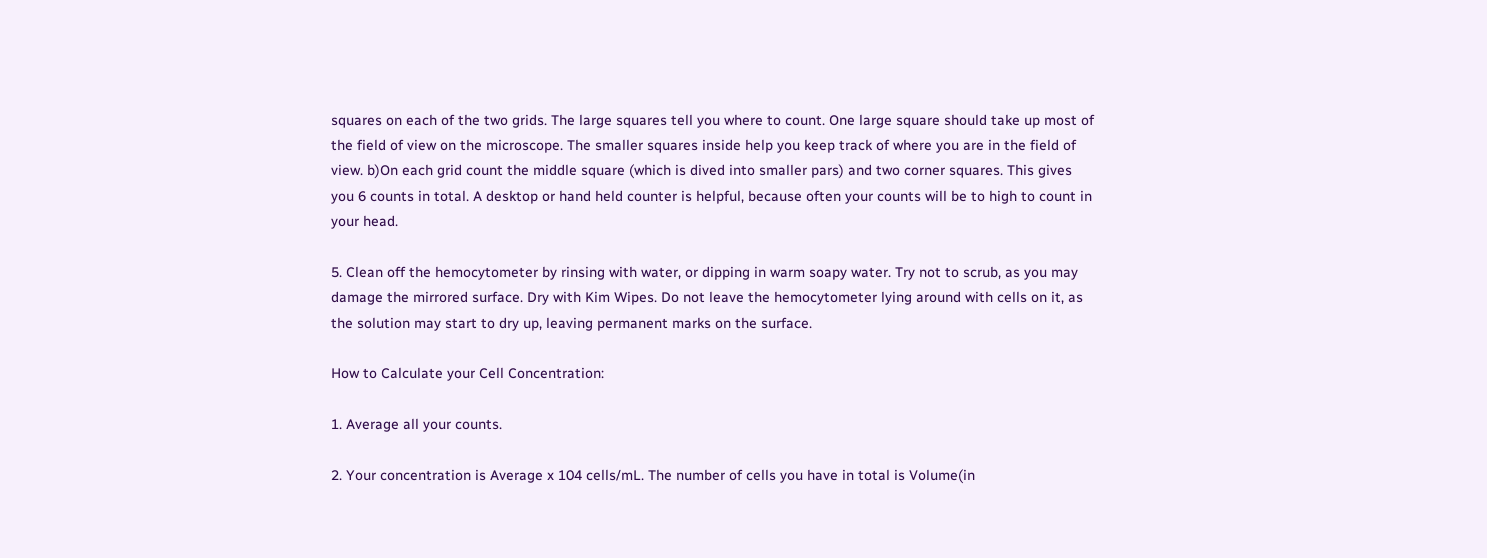squares on each of the two grids. The large squares tell you where to count. One large square should take up most of the field of view on the microscope. The smaller squares inside help you keep track of where you are in the field of view. b)On each grid count the middle square (which is dived into smaller pars) and two corner squares. This gives you 6 counts in total. A desktop or hand held counter is helpful, because often your counts will be to high to count in your head.

5. Clean off the hemocytometer by rinsing with water, or dipping in warm soapy water. Try not to scrub, as you may damage the mirrored surface. Dry with Kim Wipes. Do not leave the hemocytometer lying around with cells on it, as the solution may start to dry up, leaving permanent marks on the surface.

How to Calculate your Cell Concentration:

1. Average all your counts.

2. Your concentration is Average x 104 cells/mL. The number of cells you have in total is Volume(in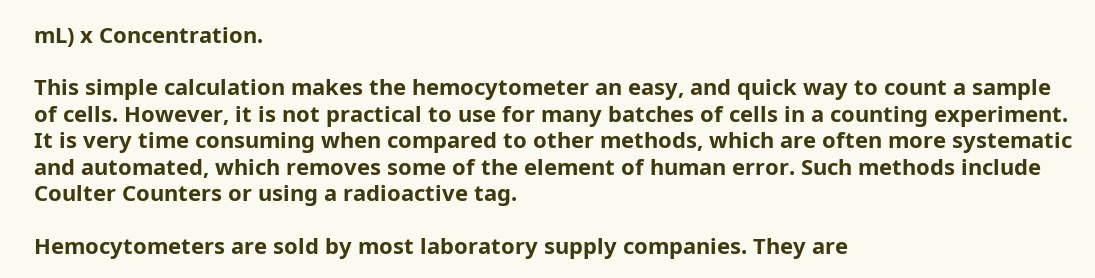mL) x Concentration.

This simple calculation makes the hemocytometer an easy, and quick way to count a sample of cells. However, it is not practical to use for many batches of cells in a counting experiment. It is very time consuming when compared to other methods, which are often more systematic and automated, which removes some of the element of human error. Such methods include Coulter Counters or using a radioactive tag.

Hemocytometers are sold by most laboratory supply companies. They are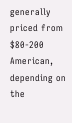generally priced from $80-200 American, depending on the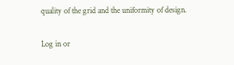quality of the grid and the uniformity of design.

Log in or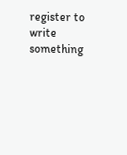register to write something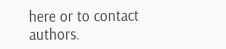here or to contact authors.